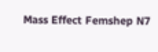Mass Effect Femshep N7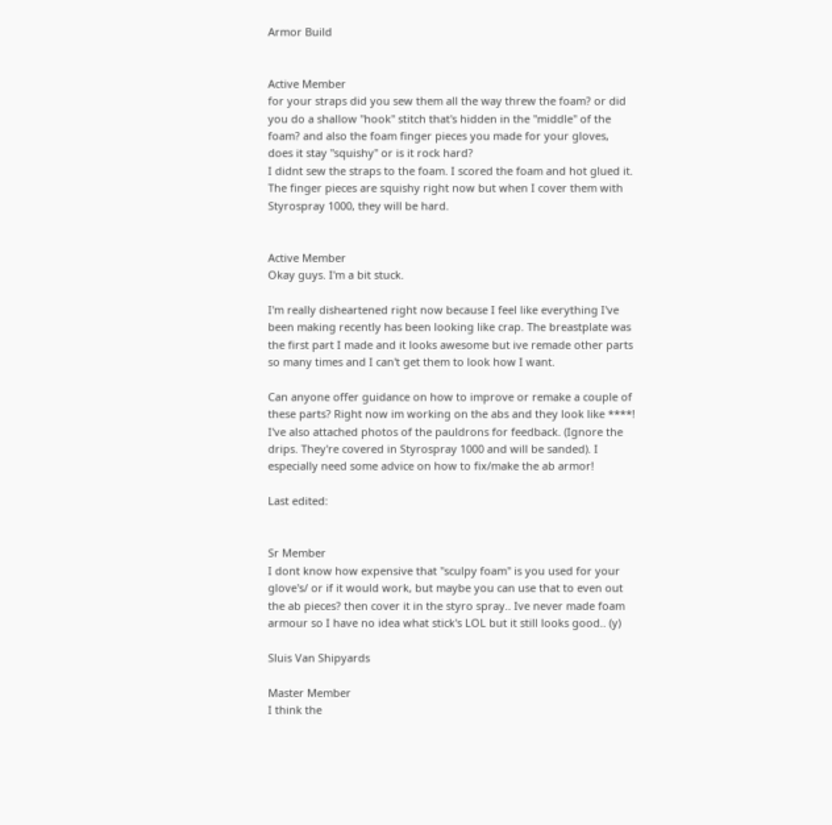Armor Build


Active Member
for your straps did you sew them all the way threw the foam? or did you do a shallow "hook" stitch that's hidden in the "middle" of the foam? and also the foam finger pieces you made for your gloves, does it stay "squishy" or is it rock hard?
I didnt sew the straps to the foam. I scored the foam and hot glued it. The finger pieces are squishy right now but when I cover them with Styrospray 1000, they will be hard.


Active Member
Okay guys. I'm a bit stuck.

I'm really disheartened right now because I feel like everything I've been making recently has been looking like crap. The breastplate was the first part I made and it looks awesome but ive remade other parts so many times and I can't get them to look how I want.

Can anyone offer guidance on how to improve or remake a couple of these parts? Right now im working on the abs and they look like ****! I've also attached photos of the pauldrons for feedback. (Ignore the drips. They're covered in Styrospray 1000 and will be sanded). I especially need some advice on how to fix/make the ab armor!

Last edited:


Sr Member
I dont know how expensive that "sculpy foam" is you used for your glove's/ or if it would work, but maybe you can use that to even out the ab pieces? then cover it in the styro spray.. Ive never made foam armour so I have no idea what stick's LOL but it still looks good.. (y)

Sluis Van Shipyards

Master Member
I think the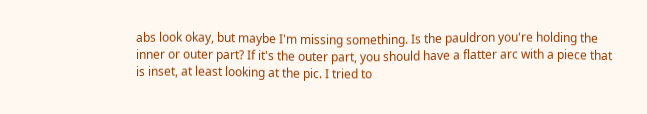abs look okay, but maybe I'm missing something. Is the pauldron you're holding the inner or outer part? If it's the outer part, you should have a flatter arc with a piece that is inset, at least looking at the pic. I tried to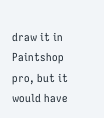draw it in Paintshop pro, but it would have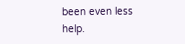been even less help.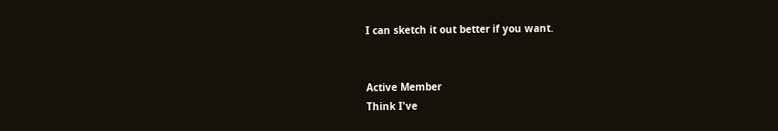I can sketch it out better if you want.


Active Member
Think I've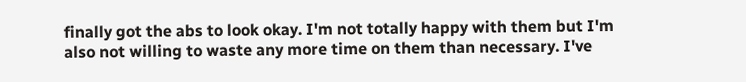finally got the abs to look okay. I'm not totally happy with them but I'm also not willing to waste any more time on them than necessary. I've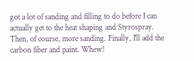got a lot of sanding and filling to do before I can actually get to the heat shaping and Styrospray. Then, of course, more sanding. Finally, I'll add the carbon fiber and paint. Whew!